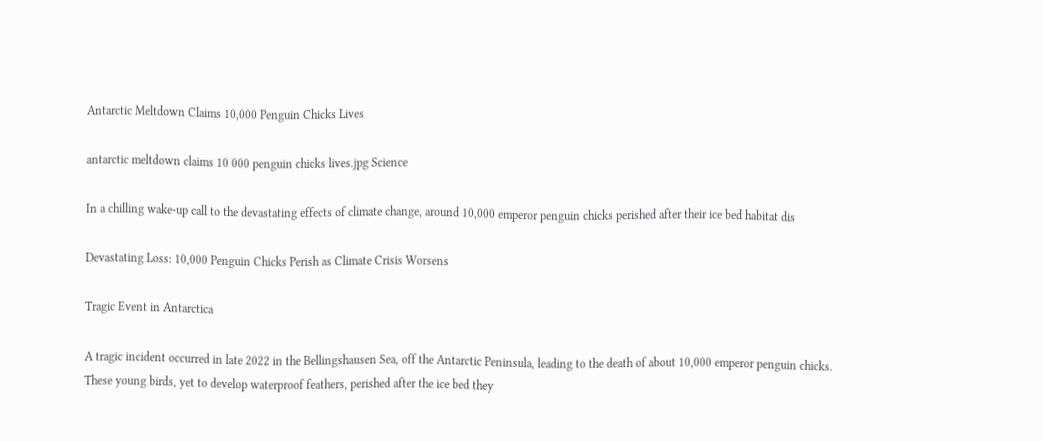Antarctic Meltdown Claims 10,000 Penguin Chicks Lives

antarctic meltdown claims 10 000 penguin chicks lives.jpg Science

In a chilling wake-up call to the devastating effects of climate change, around 10,000 emperor penguin chicks perished after their ice bed habitat dis

Devastating Loss: 10,000 Penguin Chicks Perish as Climate Crisis Worsens

Tragic Event in Antarctica

A tragic incident occurred in late 2022 in the Bellingshausen Sea, off the Antarctic Peninsula, leading to the death of about 10,000 emperor penguin chicks. These young birds, yet to develop waterproof feathers, perished after the ice bed they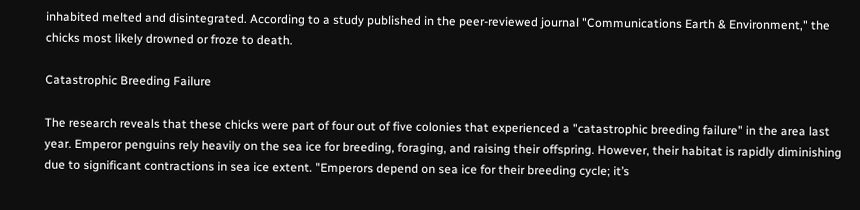inhabited melted and disintegrated. According to a study published in the peer-reviewed journal "Communications Earth & Environment," the chicks most likely drowned or froze to death.

Catastrophic Breeding Failure

The research reveals that these chicks were part of four out of five colonies that experienced a "catastrophic breeding failure" in the area last year. Emperor penguins rely heavily on the sea ice for breeding, foraging, and raising their offspring. However, their habitat is rapidly diminishing due to significant contractions in sea ice extent. "Emperors depend on sea ice for their breeding cycle; it’s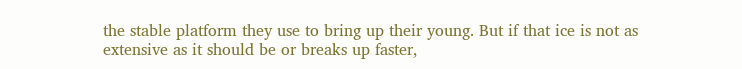the stable platform they use to bring up their young. But if that ice is not as extensive as it should be or breaks up faster,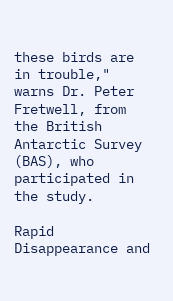these birds are in trouble," warns Dr. Peter Fretwell, from the British Antarctic Survey (BAS), who participated in the study.

Rapid Disappearance and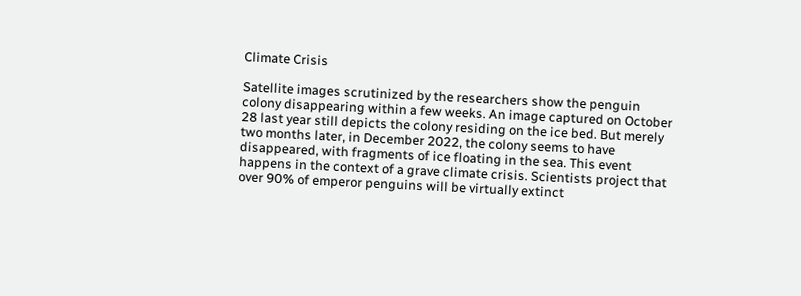Climate Crisis

Satellite images scrutinized by the researchers show the penguin colony disappearing within a few weeks. An image captured on October 28 last year still depicts the colony residing on the ice bed. But merely two months later, in December 2022, the colony seems to have disappeared, with fragments of ice floating in the sea. This event happens in the context of a grave climate crisis. Scientists project that over 90% of emperor penguins will be virtually extinct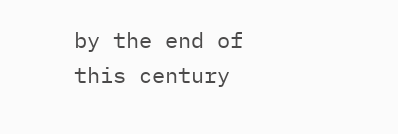by the end of this century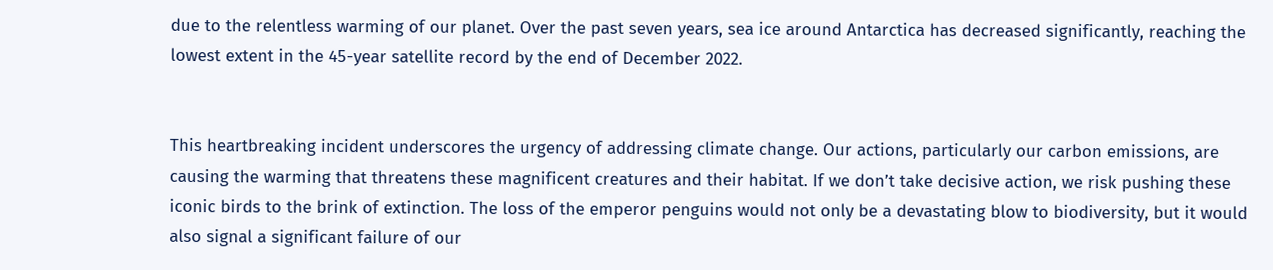due to the relentless warming of our planet. Over the past seven years, sea ice around Antarctica has decreased significantly, reaching the lowest extent in the 45-year satellite record by the end of December 2022.


This heartbreaking incident underscores the urgency of addressing climate change. Our actions, particularly our carbon emissions, are causing the warming that threatens these magnificent creatures and their habitat. If we don’t take decisive action, we risk pushing these iconic birds to the brink of extinction. The loss of the emperor penguins would not only be a devastating blow to biodiversity, but it would also signal a significant failure of our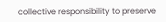collective responsibility to preserve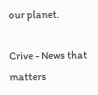our planet.

Crive - News that matters